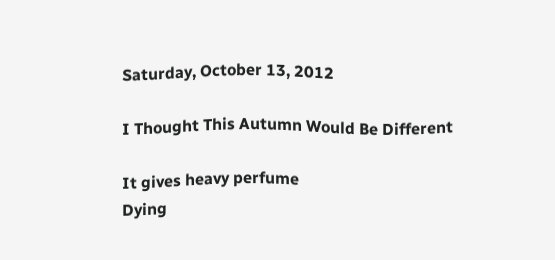Saturday, October 13, 2012

I Thought This Autumn Would Be Different

It gives heavy perfume
Dying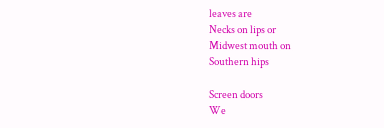leaves are
Necks on lips or
Midwest mouth on
Southern hips

Screen doors
We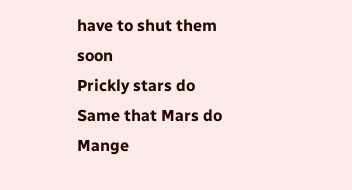have to shut them soon
Prickly stars do
Same that Mars do
Mange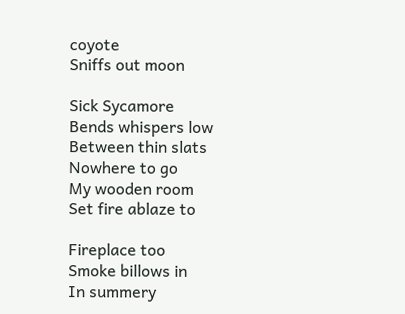coyote
Sniffs out moon

Sick Sycamore
Bends whispers low
Between thin slats
Nowhere to go
My wooden room
Set fire ablaze to

Fireplace too
Smoke billows in
In summery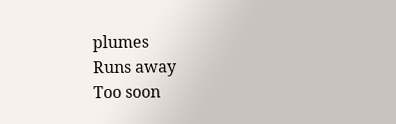plumes
Runs away
Too soon